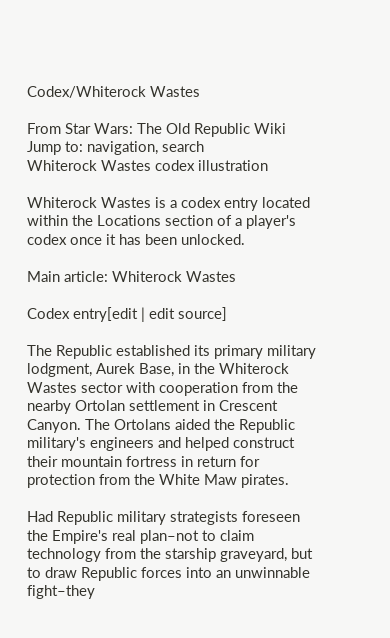Codex/Whiterock Wastes

From Star Wars: The Old Republic Wiki
Jump to: navigation, search
Whiterock Wastes codex illustration

Whiterock Wastes is a codex entry located within the Locations section of a player's codex once it has been unlocked.

Main article: Whiterock Wastes

Codex entry[edit | edit source]

The Republic established its primary military lodgment, Aurek Base, in the Whiterock Wastes sector with cooperation from the nearby Ortolan settlement in Crescent Canyon. The Ortolans aided the Republic military's engineers and helped construct their mountain fortress in return for protection from the White Maw pirates.

Had Republic military strategists foreseen the Empire's real plan–not to claim technology from the starship graveyard, but to draw Republic forces into an unwinnable fight–they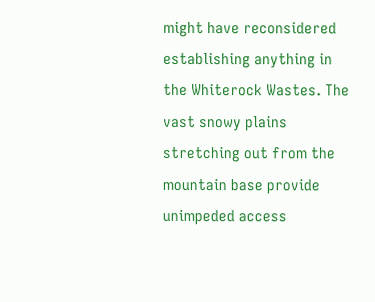might have reconsidered establishing anything in the Whiterock Wastes. The vast snowy plains stretching out from the mountain base provide unimpeded access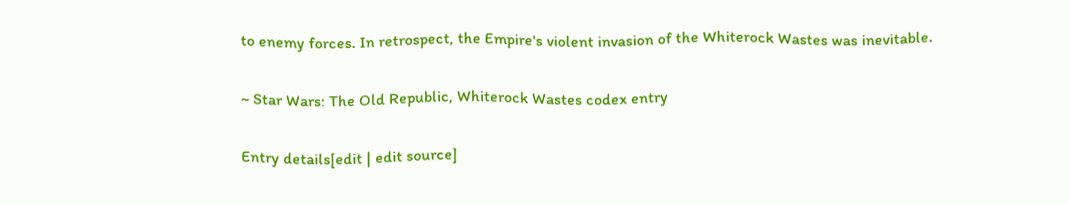to enemy forces. In retrospect, the Empire's violent invasion of the Whiterock Wastes was inevitable.

~ Star Wars: The Old Republic, Whiterock Wastes codex entry

Entry details[edit | edit source]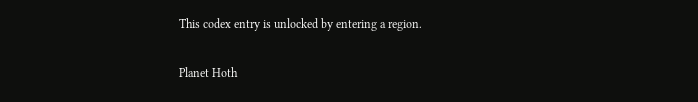This codex entry is unlocked by entering a region.

Planet Hoth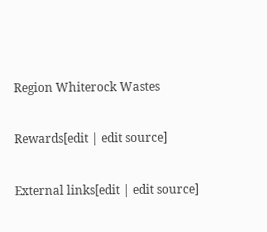Region Whiterock Wastes

Rewards[edit | edit source]

External links[edit | edit source]